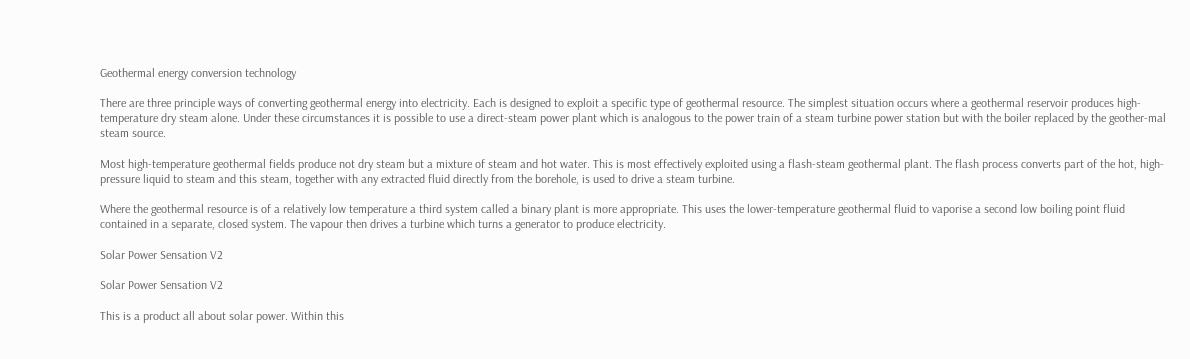Geothermal energy conversion technology

There are three principle ways of converting geothermal energy into electricity. Each is designed to exploit a specific type of geothermal resource. The simplest situation occurs where a geothermal reservoir produces high-temperature dry steam alone. Under these circumstances it is possible to use a direct-steam power plant which is analogous to the power train of a steam turbine power station but with the boiler replaced by the geother-mal steam source.

Most high-temperature geothermal fields produce not dry steam but a mixture of steam and hot water. This is most effectively exploited using a flash-steam geothermal plant. The flash process converts part of the hot, high-pressure liquid to steam and this steam, together with any extracted fluid directly from the borehole, is used to drive a steam turbine.

Where the geothermal resource is of a relatively low temperature a third system called a binary plant is more appropriate. This uses the lower-temperature geothermal fluid to vaporise a second low boiling point fluid contained in a separate, closed system. The vapour then drives a turbine which turns a generator to produce electricity.

Solar Power Sensation V2

Solar Power Sensation V2

This is a product all about solar power. Within this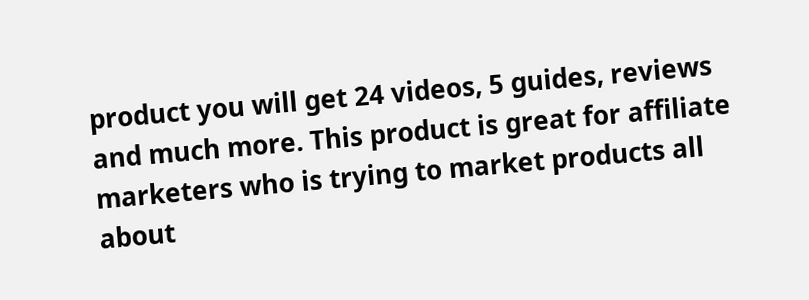product you will get 24 videos, 5 guides, reviews and much more. This product is great for affiliate marketers who is trying to market products all about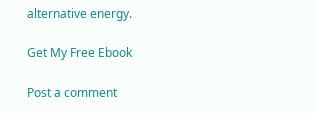alternative energy.

Get My Free Ebook

Post a comment